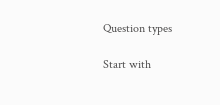Question types

Start with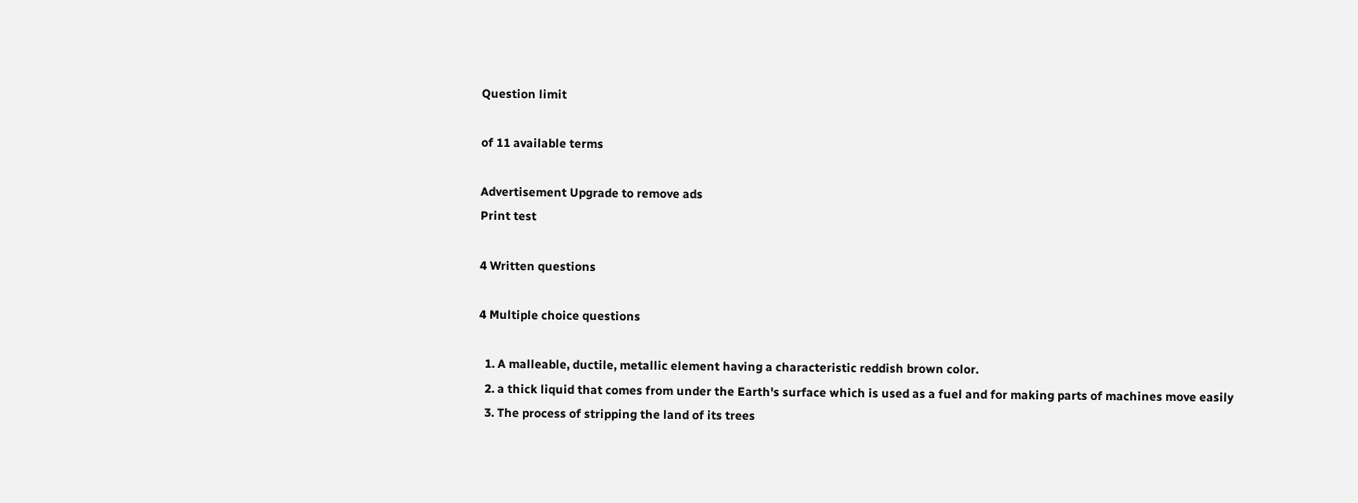Question limit

of 11 available terms

Advertisement Upgrade to remove ads
Print test

4 Written questions

4 Multiple choice questions

  1. A malleable, ductile, metallic element having a characteristic reddish brown color.
  2. a thick liquid that comes from under the Earth's surface which is used as a fuel and for making parts of machines move easily
  3. The process of stripping the land of its trees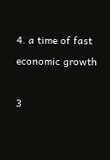4. a time of fast economic growth

3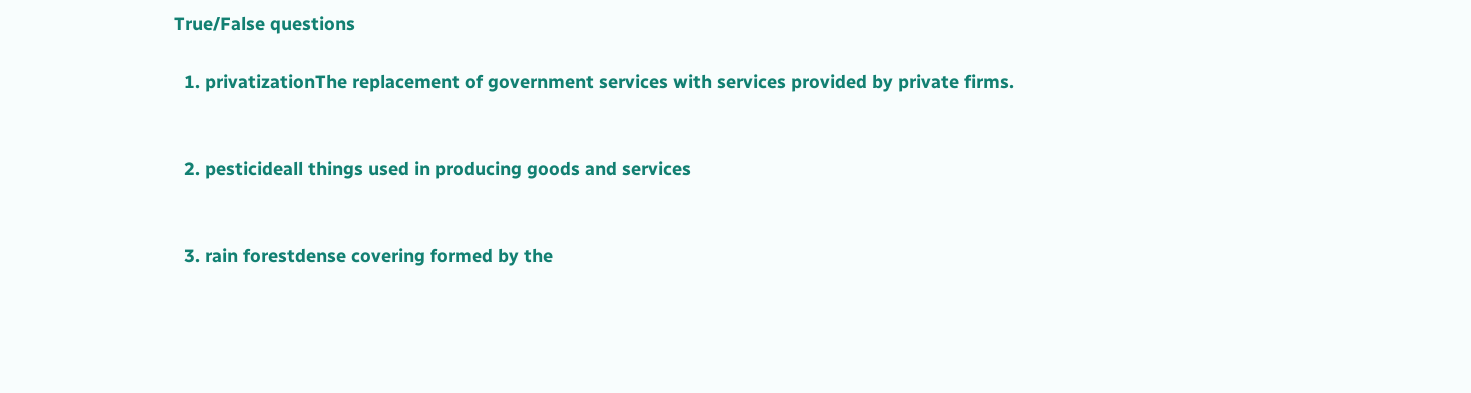True/False questions

  1. privatizationThe replacement of government services with services provided by private firms.


  2. pesticideall things used in producing goods and services


  3. rain forestdense covering formed by the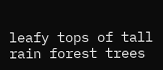leafy tops of tall rain forest trees